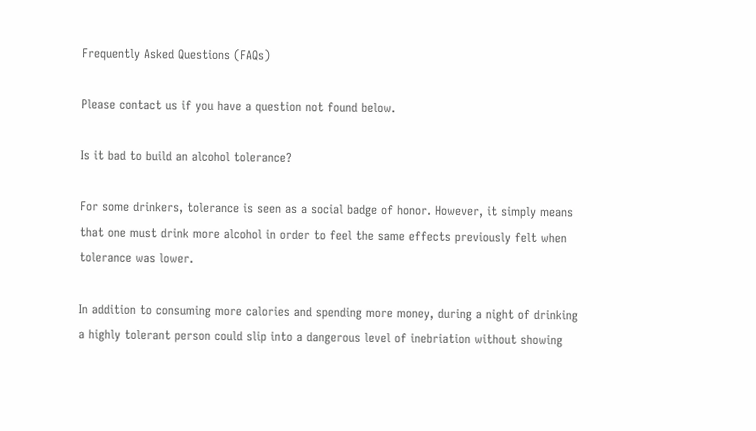Frequently Asked Questions (FAQs)

Please contact us if you have a question not found below.

Is it bad to build an alcohol tolerance?

For some drinkers, tolerance is seen as a social badge of honor. However, it simply means that one must drink more alcohol in order to feel the same effects previously felt when tolerance was lower.

In addition to consuming more calories and spending more money, during a night of drinking a highly tolerant person could slip into a dangerous level of inebriation without showing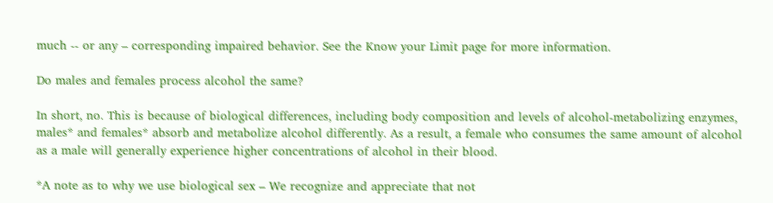much -- or any – corresponding impaired behavior. See the Know your Limit page for more information.

Do males and females process alcohol the same?

In short, no. This is because of biological differences, including body composition and levels of alcohol-metabolizing enzymes, males* and females* absorb and metabolize alcohol differently. As a result, a female who consumes the same amount of alcohol as a male will generally experience higher concentrations of alcohol in their blood.

*A note as to why we use biological sex – We recognize and appreciate that not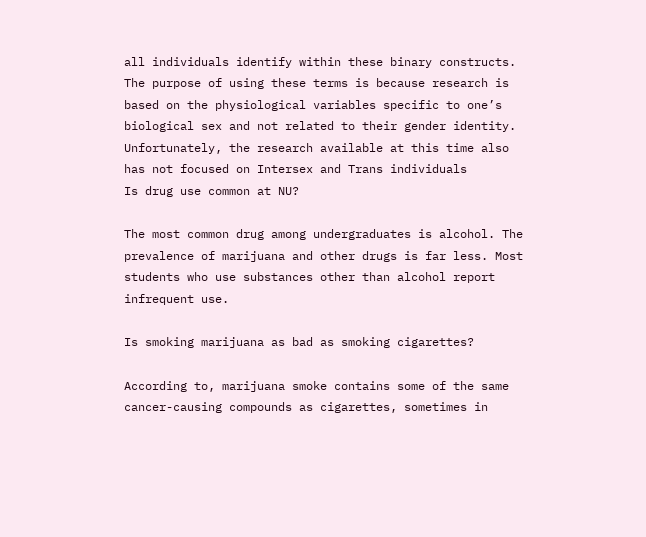all individuals identify within these binary constructs. The purpose of using these terms is because research is based on the physiological variables specific to one’s biological sex and not related to their gender identity. Unfortunately, the research available at this time also has not focused on Intersex and Trans individuals
Is drug use common at NU?

The most common drug among undergraduates is alcohol. The prevalence of marijuana and other drugs is far less. Most students who use substances other than alcohol report infrequent use.

Is smoking marijuana as bad as smoking cigarettes?

According to, marijuana smoke contains some of the same cancer-causing compounds as cigarettes, sometimes in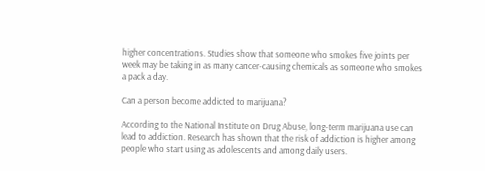higher concentrations. Studies show that someone who smokes five joints per week may be taking in as many cancer-causing chemicals as someone who smokes a pack a day.

Can a person become addicted to marijuana?

According to the National Institute on Drug Abuse, long-term marijuana use can lead to addiction. Research has shown that the risk of addiction is higher among people who start using as adolescents and among daily users.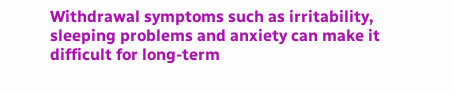Withdrawal symptoms such as irritability, sleeping problems and anxiety can make it difficult for long-term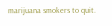marijuana smokers to quit.